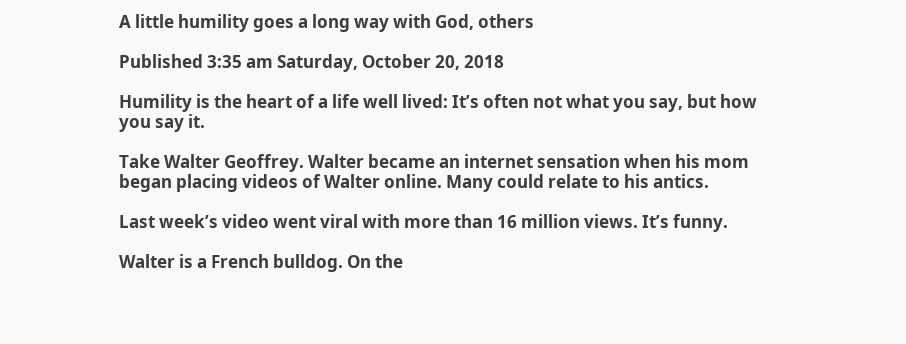A little humility goes a long way with God, others

Published 3:35 am Saturday, October 20, 2018

Humility is the heart of a life well lived: It’s often not what you say, but how you say it.

Take Walter Geoffrey. Walter became an internet sensation when his mom began placing videos of Walter online. Many could relate to his antics.

Last week’s video went viral with more than 16 million views. It’s funny.

Walter is a French bulldog. On the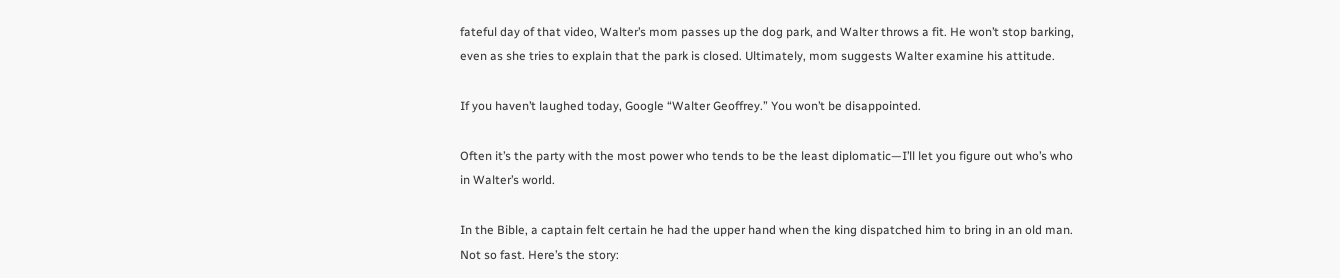fateful day of that video, Walter’s mom passes up the dog park, and Walter throws a fit. He won’t stop barking, even as she tries to explain that the park is closed. Ultimately, mom suggests Walter examine his attitude.

If you haven’t laughed today, Google “Walter Geoffrey.” You won’t be disappointed.

Often it’s the party with the most power who tends to be the least diplomatic—I’ll let you figure out who’s who in Walter’s world.

In the Bible, a captain felt certain he had the upper hand when the king dispatched him to bring in an old man. Not so fast. Here’s the story: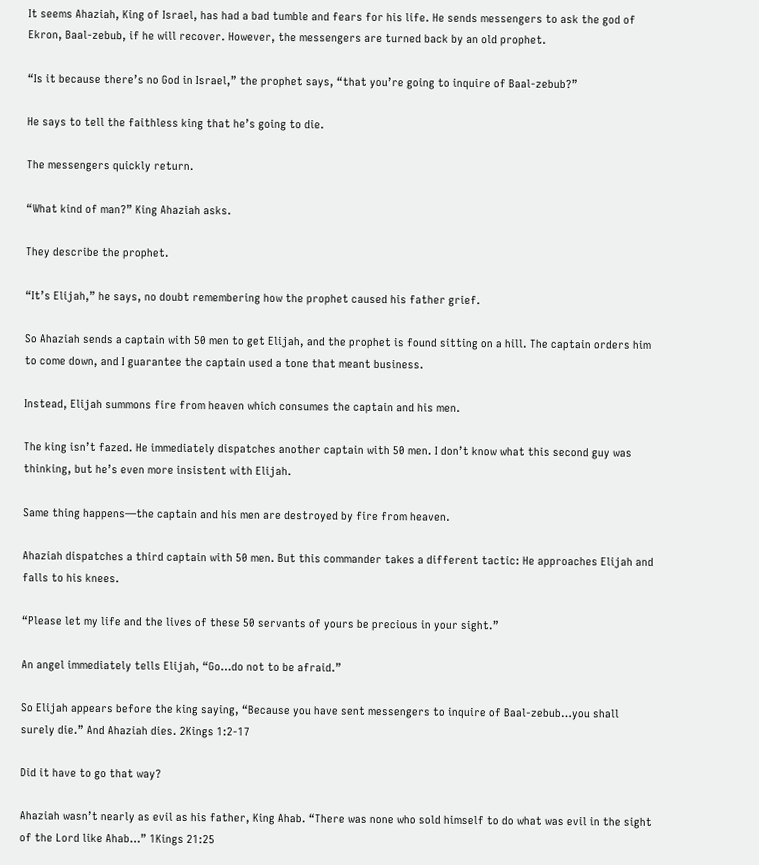It seems Ahaziah, King of Israel, has had a bad tumble and fears for his life. He sends messengers to ask the god of Ekron, Baal-zebub, if he will recover. However, the messengers are turned back by an old prophet.

“Is it because there’s no God in Israel,” the prophet says, “that you’re going to inquire of Baal-zebub?”

He says to tell the faithless king that he’s going to die.

The messengers quickly return.

“What kind of man?” King Ahaziah asks.

They describe the prophet.

“It’s Elijah,” he says, no doubt remembering how the prophet caused his father grief.

So Ahaziah sends a captain with 50 men to get Elijah, and the prophet is found sitting on a hill. The captain orders him to come down, and I guarantee the captain used a tone that meant business.

Instead, Elijah summons fire from heaven which consumes the captain and his men.

The king isn’t fazed. He immediately dispatches another captain with 50 men. I don’t know what this second guy was thinking, but he’s even more insistent with Elijah.

Same thing happens—the captain and his men are destroyed by fire from heaven.

Ahaziah dispatches a third captain with 50 men. But this commander takes a different tactic: He approaches Elijah and falls to his knees.

“Please let my life and the lives of these 50 servants of yours be precious in your sight.”

An angel immediately tells Elijah, “Go…do not to be afraid.”

So Elijah appears before the king saying, “Because you have sent messengers to inquire of Baal-zebub…you shall surely die.” And Ahaziah dies. 2Kings 1:2-17

Did it have to go that way?

Ahaziah wasn’t nearly as evil as his father, King Ahab. “There was none who sold himself to do what was evil in the sight of the Lord like Ahab…” 1Kings 21:25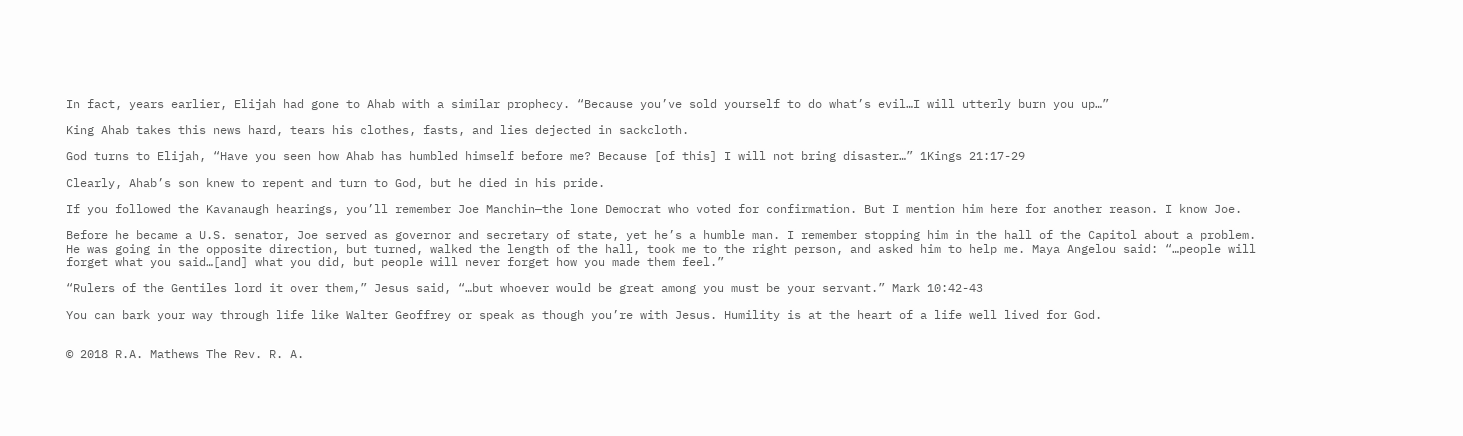In fact, years earlier, Elijah had gone to Ahab with a similar prophecy. “Because you’ve sold yourself to do what’s evil…I will utterly burn you up…”

King Ahab takes this news hard, tears his clothes, fasts, and lies dejected in sackcloth.

God turns to Elijah, “Have you seen how Ahab has humbled himself before me? Because [of this] I will not bring disaster…” 1Kings 21:17-29

Clearly, Ahab’s son knew to repent and turn to God, but he died in his pride.

If you followed the Kavanaugh hearings, you’ll remember Joe Manchin—the lone Democrat who voted for confirmation. But I mention him here for another reason. I know Joe.

Before he became a U.S. senator, Joe served as governor and secretary of state, yet he’s a humble man. I remember stopping him in the hall of the Capitol about a problem. He was going in the opposite direction, but turned, walked the length of the hall, took me to the right person, and asked him to help me. Maya Angelou said: “…people will forget what you said…[and] what you did, but people will never forget how you made them feel.”

“Rulers of the Gentiles lord it over them,” Jesus said, “…but whoever would be great among you must be your servant.” Mark 10:42-43

You can bark your way through life like Walter Geoffrey or speak as though you’re with Jesus. Humility is at the heart of a life well lived for God.


© 2018 R.A. Mathews The Rev. R. A.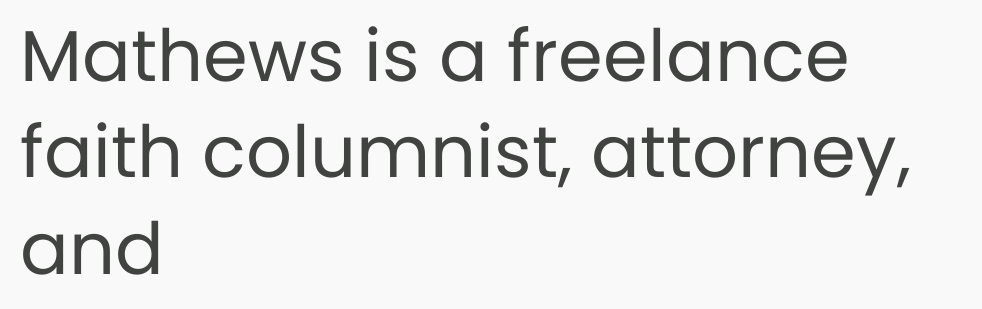Mathews is a freelance faith columnist, attorney, and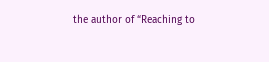the author of “Reaching to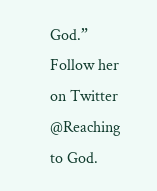God.” Follow her on Twitter @Reaching to God.